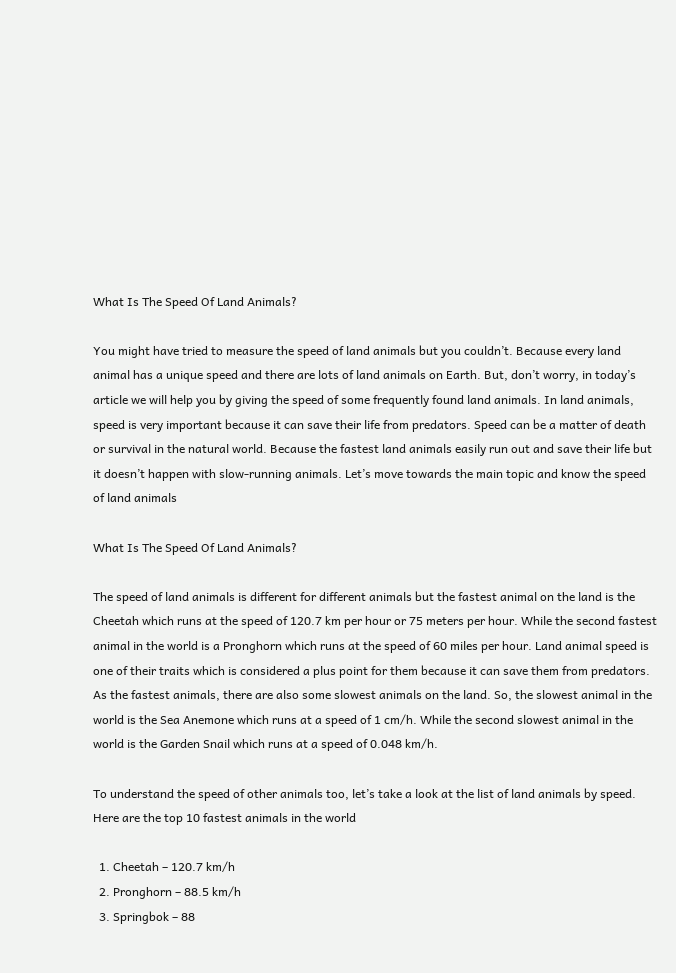What Is The Speed Of Land Animals?

You might have tried to measure the speed of land animals but you couldn’t. Because every land animal has a unique speed and there are lots of land animals on Earth. But, don’t worry, in today’s article we will help you by giving the speed of some frequently found land animals. In land animals, speed is very important because it can save their life from predators. Speed can be a matter of death or survival in the natural world. Because the fastest land animals easily run out and save their life but it doesn’t happen with slow-running animals. Let’s move towards the main topic and know the speed of land animals

What Is The Speed Of Land Animals?

The speed of land animals is different for different animals but the fastest animal on the land is the Cheetah which runs at the speed of 120.7 km per hour or 75 meters per hour. While the second fastest animal in the world is a Pronghorn which runs at the speed of 60 miles per hour. Land animal speed is one of their traits which is considered a plus point for them because it can save them from predators. As the fastest animals, there are also some slowest animals on the land. So, the slowest animal in the world is the Sea Anemone which runs at a speed of 1 cm/h. While the second slowest animal in the world is the Garden Snail which runs at a speed of 0.048 km/h.

To understand the speed of other animals too, let’s take a look at the list of land animals by speed. Here are the top 10 fastest animals in the world

  1. Cheetah – 120.7 km/h
  2. Pronghorn – 88.5 km/h
  3. Springbok – 88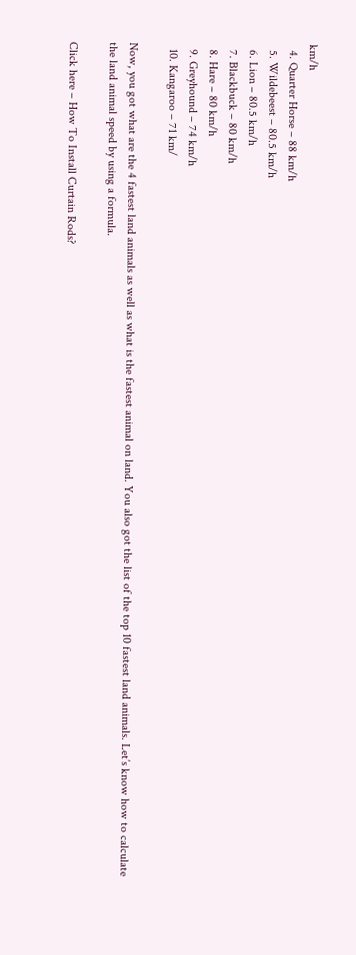km/h
  4. Quarter Horse – 88 km/h
  5. Wildebeest – 80.5 km/h
  6. Lion – 80.5 km/h
  7. Blackbuck – 80 km/h
  8. Hare – 80 km/h
  9. Greyhound – 74 km/h
  10. Kangaroo – 71 km/

Now, you got what are the 4 fastest land animals as well as what is the fastest animal on land. You also got the list of the top 10 fastest land animals. Let’s know how to calculate the land animal speed by using a formula.

Click here – How To Install Curtain Rods?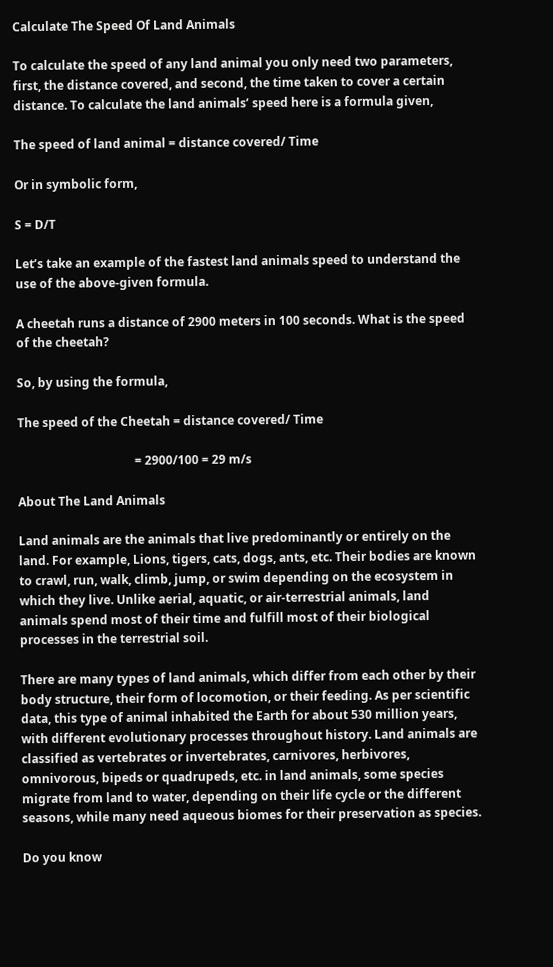Calculate The Speed Of Land Animals

To calculate the speed of any land animal you only need two parameters, first, the distance covered, and second, the time taken to cover a certain distance. To calculate the land animals’ speed here is a formula given,

The speed of land animal = distance covered/ Time

Or in symbolic form,

S = D/T

Let’s take an example of the fastest land animals speed to understand the use of the above-given formula.

A cheetah runs a distance of 2900 meters in 100 seconds. What is the speed of the cheetah?

So, by using the formula,

The speed of the Cheetah = distance covered/ Time

                                       = 2900/100 = 29 m/s

About The Land Animals

Land animals are the animals that live predominantly or entirely on the land. For example, Lions, tigers, cats, dogs, ants, etc. Their bodies are known to crawl, run, walk, climb, jump, or swim depending on the ecosystem in which they live. Unlike aerial, aquatic, or air-terrestrial animals, land animals spend most of their time and fulfill most of their biological processes in the terrestrial soil.

There are many types of land animals, which differ from each other by their body structure, their form of locomotion, or their feeding. As per scientific data, this type of animal inhabited the Earth for about 530 million years, with different evolutionary processes throughout history. Land animals are classified as vertebrates or invertebrates, carnivores, herbivores, omnivorous, bipeds or quadrupeds, etc. in land animals, some species migrate from land to water, depending on their life cycle or the different seasons, while many need aqueous biomes for their preservation as species.

Do you know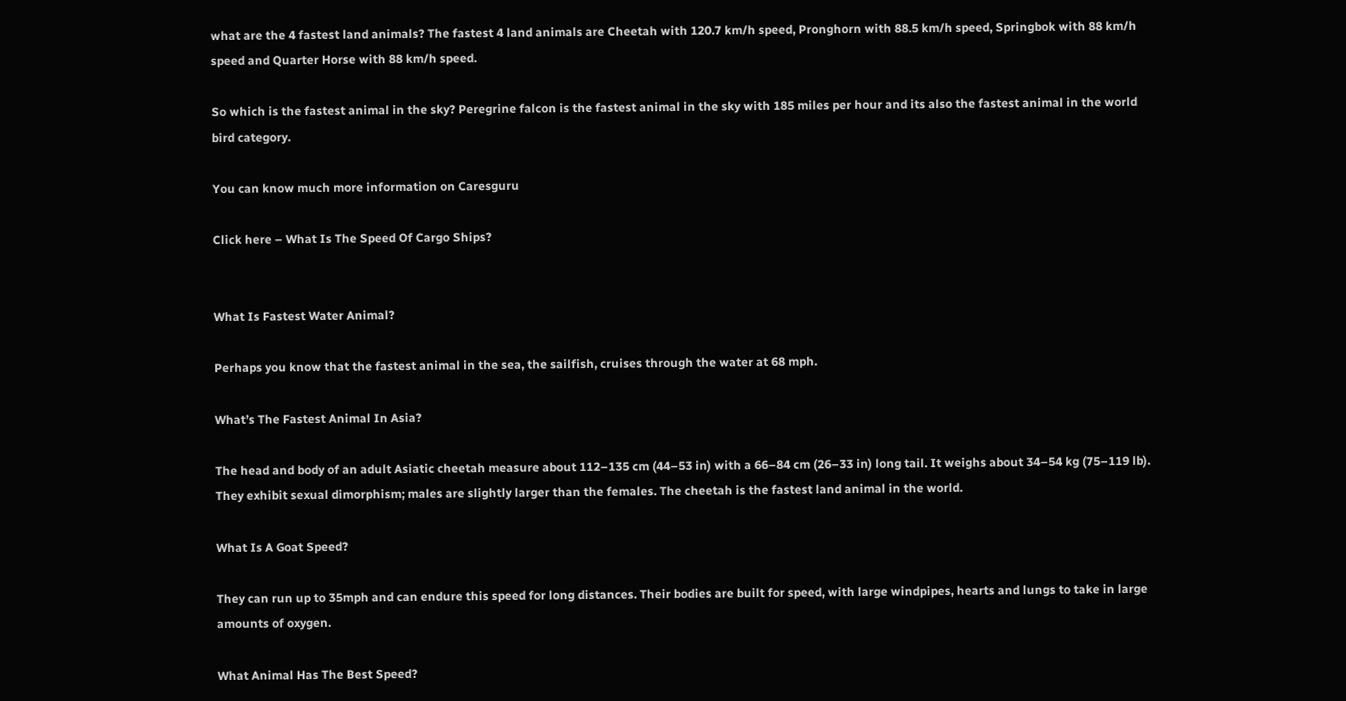what are the 4 fastest land animals? The fastest 4 land animals are Cheetah with 120.7 km/h speed, Pronghorn with 88.5 km/h speed, Springbok with 88 km/h speed and Quarter Horse with 88 km/h speed.

So which is the fastest animal in the sky? Peregrine falcon is the fastest animal in the sky with 185 miles per hour and its also the fastest animal in the world bird category.

You can know much more information on Caresguru

Click here – What Is The Speed Of Cargo Ships?


What Is Fastest Water Animal?

Perhaps you know that the fastest animal in the sea, the sailfish, cruises through the water at 68 mph.

What’s The Fastest Animal In Asia?

The head and body of an adult Asiatic cheetah measure about 112–135 cm (44–53 in) with a 66–84 cm (26–33 in) long tail. It weighs about 34–54 kg (75–119 lb). They exhibit sexual dimorphism; males are slightly larger than the females. The cheetah is the fastest land animal in the world.

What Is A Goat Speed?

They can run up to 35mph and can endure this speed for long distances. Their bodies are built for speed, with large windpipes, hearts and lungs to take in large amounts of oxygen.

What Animal Has The Best Speed?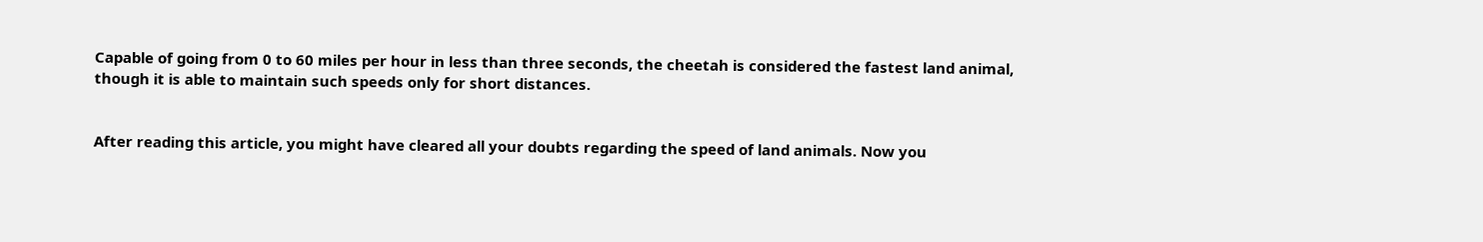Capable of going from 0 to 60 miles per hour in less than three seconds, the cheetah is considered the fastest land animal, though it is able to maintain such speeds only for short distances.


After reading this article, you might have cleared all your doubts regarding the speed of land animals. Now you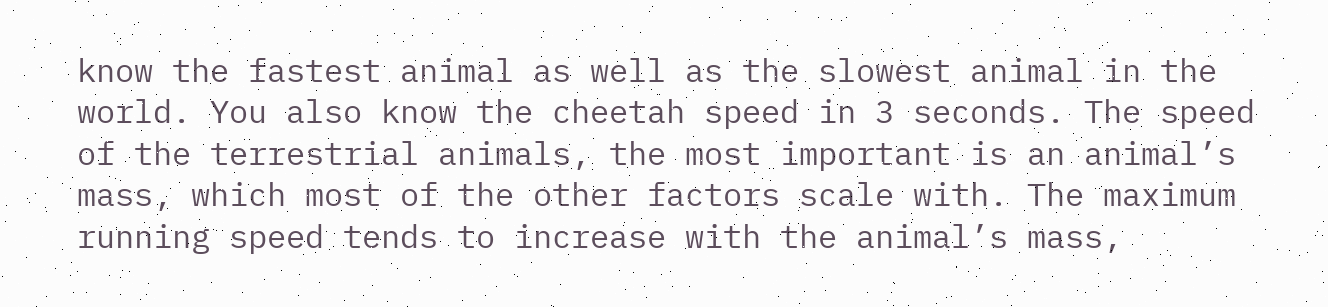know the fastest animal as well as the slowest animal in the world. You also know the cheetah speed in 3 seconds. The speed of the terrestrial animals, the most important is an animal’s mass, which most of the other factors scale with. The maximum running speed tends to increase with the animal’s mass,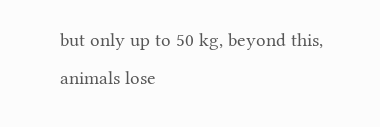but only up to 50 kg, beyond this, animals lose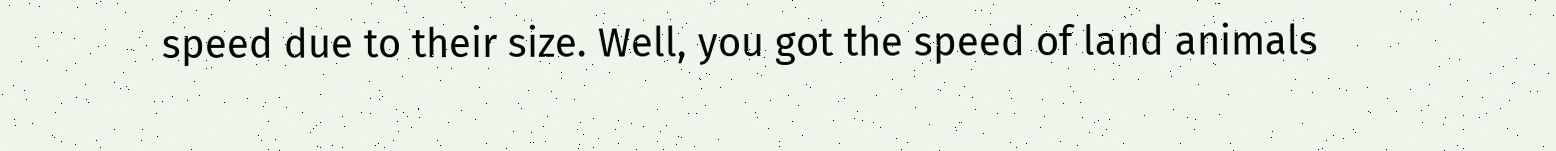speed due to their size. Well, you got the speed of land animals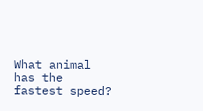What animal has the fastest speed?